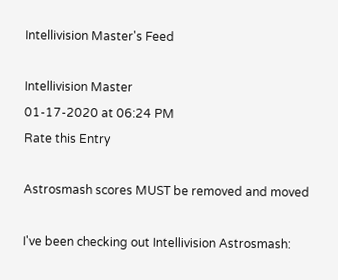Intellivision Master's Feed

Intellivision Master
01-17-2020 at 06:24 PM
Rate this Entry

Astrosmash scores MUST be removed and moved

I've been checking out Intellivision Astrosmash: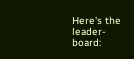Here's the leader-board: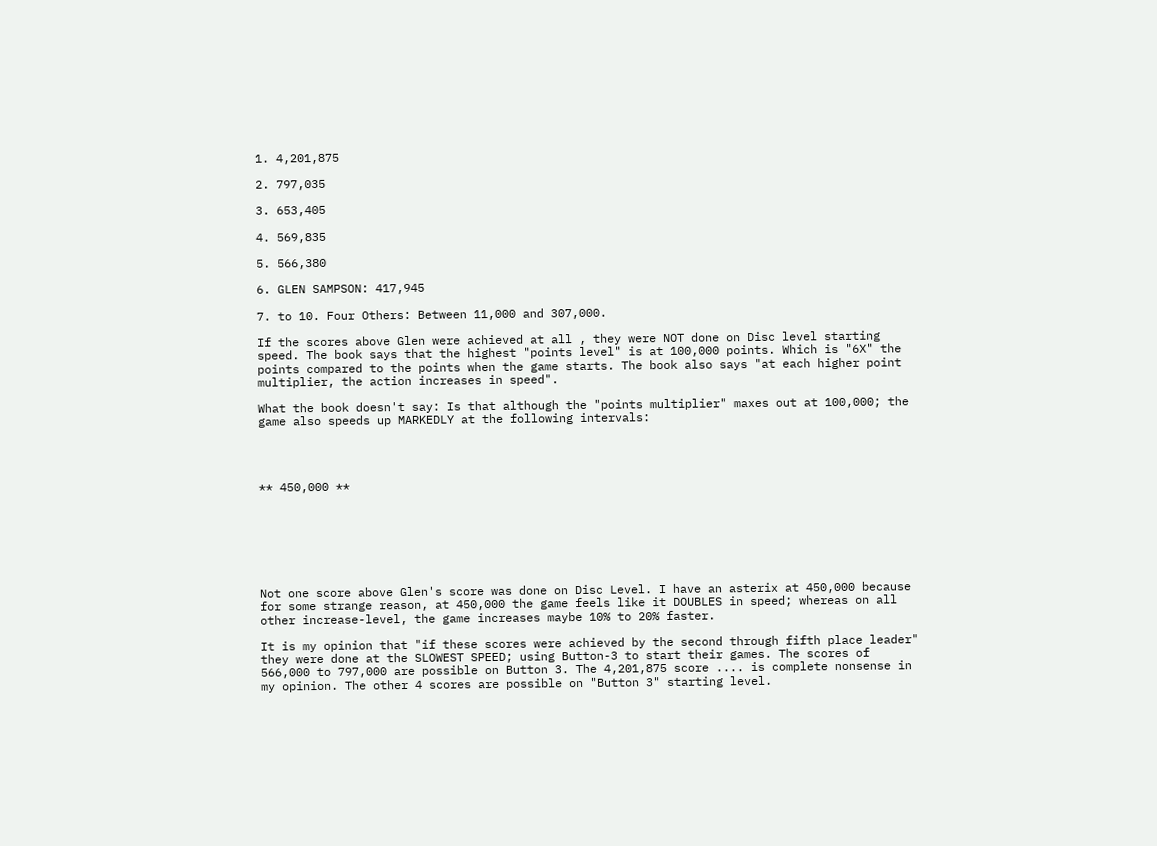1. 4,201,875

2. 797,035

3. 653,405

4. 569,835

5. 566,380

6. GLEN SAMPSON: 417,945

7. to 10. Four Others: Between 11,000 and 307,000.

If the scores above Glen were achieved at all , they were NOT done on Disc level starting speed. The book says that the highest "points level" is at 100,000 points. Which is "6X" the points compared to the points when the game starts. The book also says "at each higher point multiplier, the action increases in speed".

What the book doesn't say: Is that although the "points multiplier" maxes out at 100,000; the game also speeds up MARKEDLY at the following intervals:




** 450,000 **







Not one score above Glen's score was done on Disc Level. I have an asterix at 450,000 because for some strange reason, at 450,000 the game feels like it DOUBLES in speed; whereas on all other increase-level, the game increases maybe 10% to 20% faster.

It is my opinion that "if these scores were achieved by the second through fifth place leader" they were done at the SLOWEST SPEED; using Button-3 to start their games. The scores of 566,000 to 797,000 are possible on Button 3. The 4,201,875 score .... is complete nonsense in my opinion. The other 4 scores are possible on "Button 3" starting level.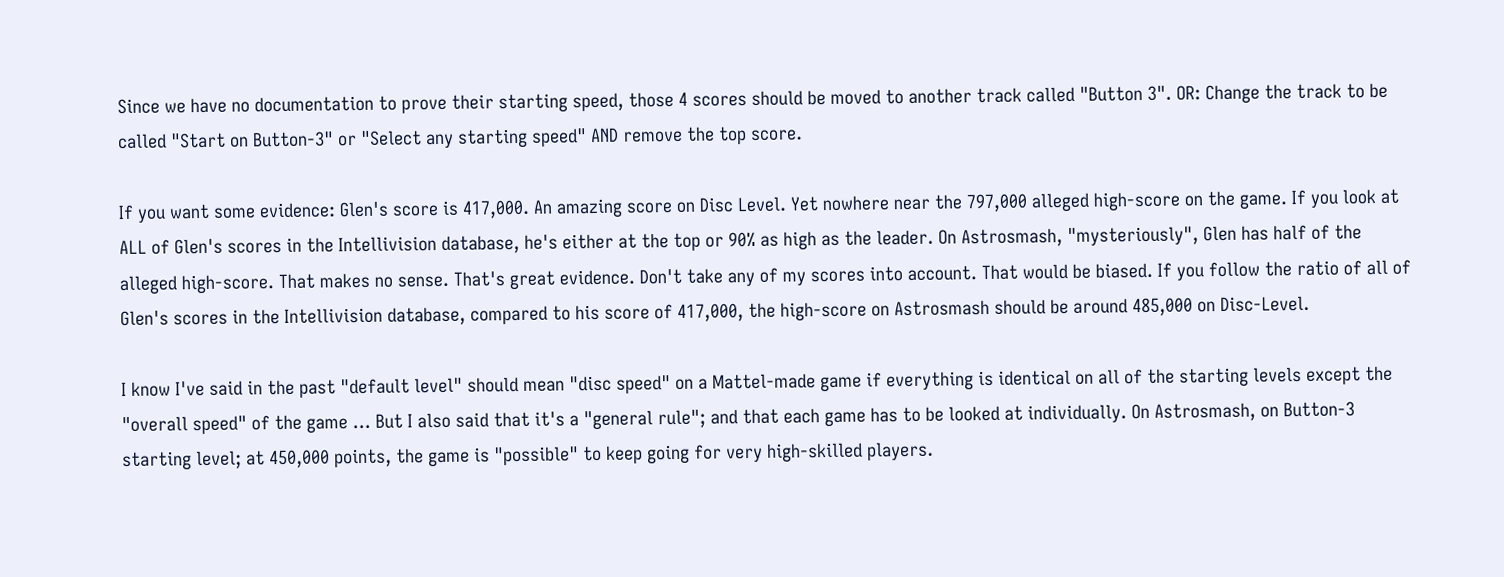Since we have no documentation to prove their starting speed, those 4 scores should be moved to another track called "Button 3". OR: Change the track to be called "Start on Button-3" or "Select any starting speed" AND remove the top score.

If you want some evidence: Glen's score is 417,000. An amazing score on Disc Level. Yet nowhere near the 797,000 alleged high-score on the game. If you look at ALL of Glen's scores in the Intellivision database, he's either at the top or 90% as high as the leader. On Astrosmash, "mysteriously", Glen has half of the alleged high-score. That makes no sense. That's great evidence. Don't take any of my scores into account. That would be biased. If you follow the ratio of all of Glen's scores in the Intellivision database, compared to his score of 417,000, the high-score on Astrosmash should be around 485,000 on Disc-Level.

I know I've said in the past "default level" should mean "disc speed" on a Mattel-made game if everything is identical on all of the starting levels except the "overall speed" of the game ... But I also said that it's a "general rule"; and that each game has to be looked at individually. On Astrosmash, on Button-3 starting level; at 450,000 points, the game is "possible" to keep going for very high-skilled players.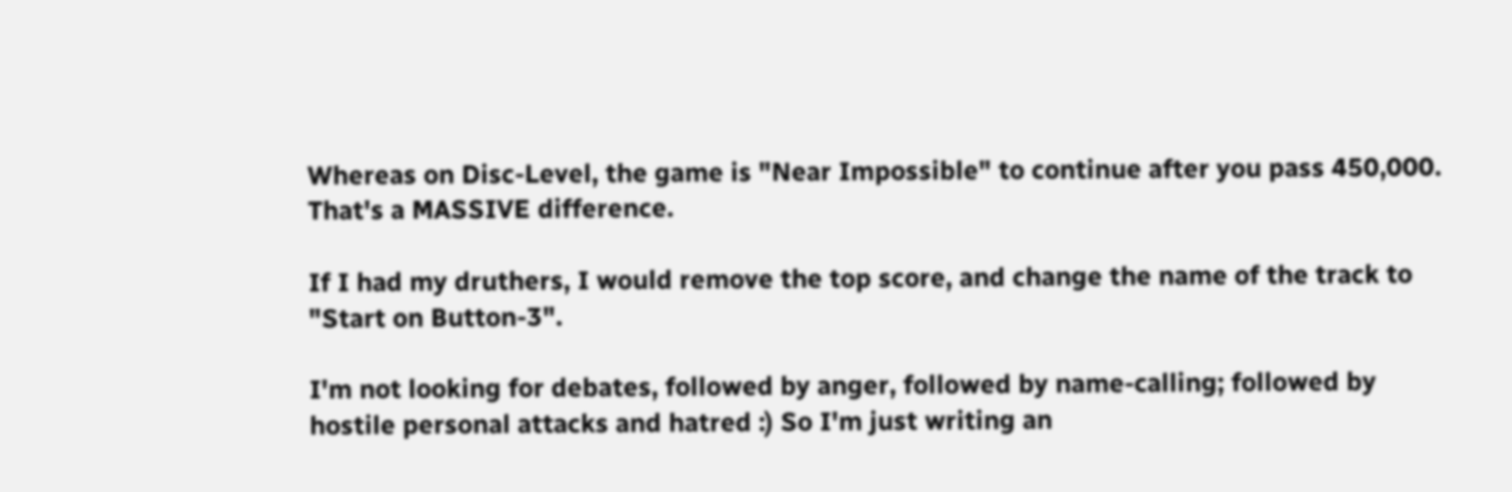Whereas on Disc-Level, the game is "Near Impossible" to continue after you pass 450,000. That's a MASSIVE difference.

If I had my druthers, I would remove the top score, and change the name of the track to "Start on Button-3".

I'm not looking for debates, followed by anger, followed by name-calling; followed by hostile personal attacks and hatred :) So I'm just writing an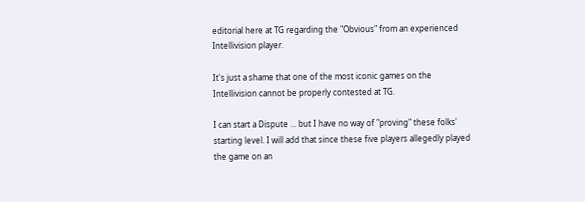editorial here at TG regarding the "Obvious" from an experienced Intellivision player.

It's just a shame that one of the most iconic games on the Intellivision cannot be properly contested at TG.

I can start a Dispute ... but I have no way of "proving" these folks' starting level. I will add that since these five players allegedly played the game on an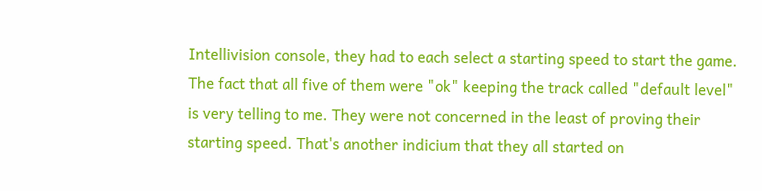Intellivision console, they had to each select a starting speed to start the game. The fact that all five of them were "ok" keeping the track called "default level" is very telling to me. They were not concerned in the least of proving their starting speed. That's another indicium that they all started on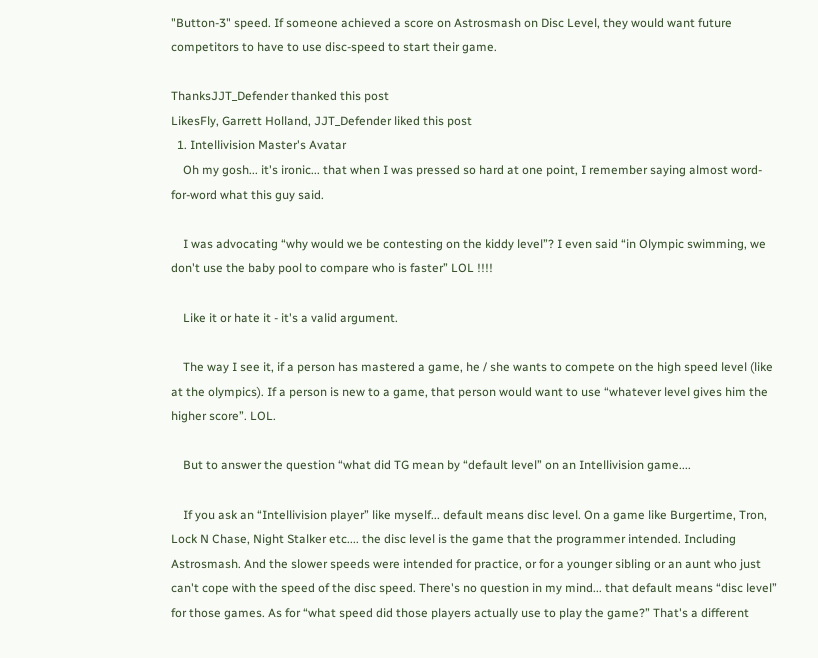"Button-3" speed. If someone achieved a score on Astrosmash on Disc Level, they would want future competitors to have to use disc-speed to start their game.

ThanksJJT_Defender thanked this post
LikesFly, Garrett Holland, JJT_Defender liked this post
  1. Intellivision Master's Avatar
    Oh my gosh... it's ironic... that when I was pressed so hard at one point, I remember saying almost word-for-word what this guy said.

    I was advocating “why would we be contesting on the kiddy level”? I even said “in Olympic swimming, we don't use the baby pool to compare who is faster” LOL !!!!

    Like it or hate it - it's a valid argument.

    The way I see it, if a person has mastered a game, he / she wants to compete on the high speed level (like at the olympics). If a person is new to a game, that person would want to use “whatever level gives him the higher score”. LOL.

    But to answer the question “what did TG mean by “default level” on an Intellivision game....

    If you ask an “Intellivision player” like myself... default means disc level. On a game like Burgertime, Tron, Lock N Chase, Night Stalker etc.... the disc level is the game that the programmer intended. Including Astrosmash. And the slower speeds were intended for practice, or for a younger sibling or an aunt who just can't cope with the speed of the disc speed. There's no question in my mind... that default means “disc level” for those games. As for “what speed did those players actually use to play the game?” That's a different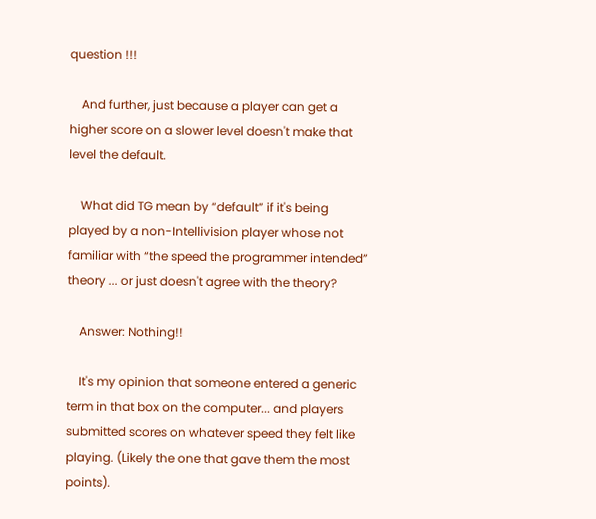question !!!

    And further, just because a player can get a higher score on a slower level doesn't make that level the default.

    What did TG mean by “default” if it's being played by a non-Intellivision player whose not familiar with “the speed the programmer intended” theory ... or just doesn't agree with the theory?

    Answer: Nothing!!

    It's my opinion that someone entered a generic term in that box on the computer... and players submitted scores on whatever speed they felt like playing. (Likely the one that gave them the most points).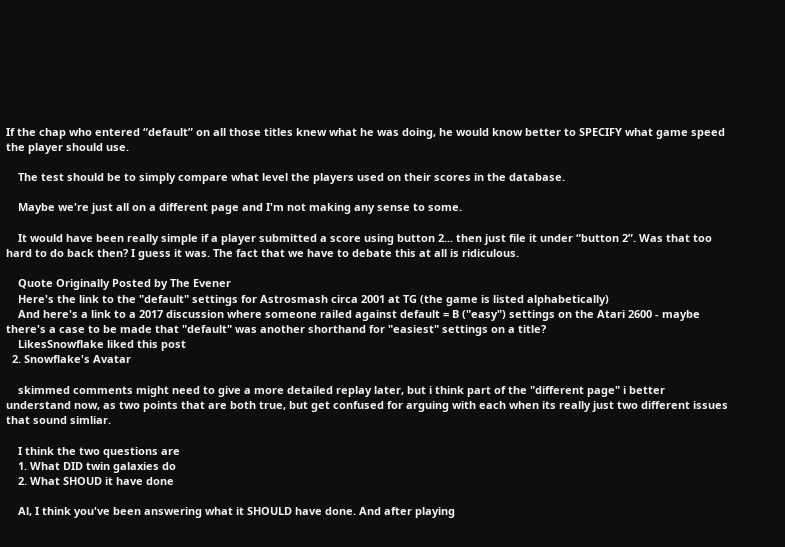If the chap who entered “default” on all those titles knew what he was doing, he would know better to SPECIFY what game speed the player should use.

    The test should be to simply compare what level the players used on their scores in the database.

    Maybe we're just all on a different page and I'm not making any sense to some.

    It would have been really simple if a player submitted a score using button 2... then just file it under “button 2”. Was that too hard to do back then? I guess it was. The fact that we have to debate this at all is ridiculous.

    Quote Originally Posted by The Evener
    Here's the link to the "default" settings for Astrosmash circa 2001 at TG (the game is listed alphabetically)
    And here's a link to a 2017 discussion where someone railed against default = B ("easy") settings on the Atari 2600 - maybe there's a case to be made that "default" was another shorthand for "easiest" settings on a title?
    LikesSnowflake liked this post
  2. Snowflake's Avatar

    skimmed comments might need to give a more detailed replay later, but i think part of the "different page" i better understand now, as two points that are both true, but get confused for arguing with each when its really just two different issues that sound simliar.

    I think the two questions are
    1. What DID twin galaxies do
    2. What SHOUD it have done

    Al, I think you've been answering what it SHOULD have done. And after playing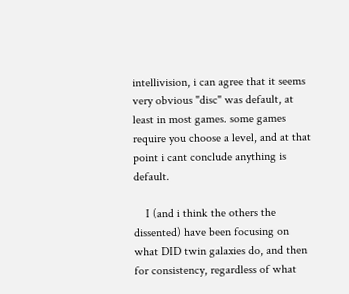intellivision, i can agree that it seems very obvious "disc" was default, at least in most games. some games require you choose a level, and at that point i cant conclude anything is default.

    I (and i think the others the dissented) have been focusing on what DID twin galaxies do, and then for consistency, regardless of what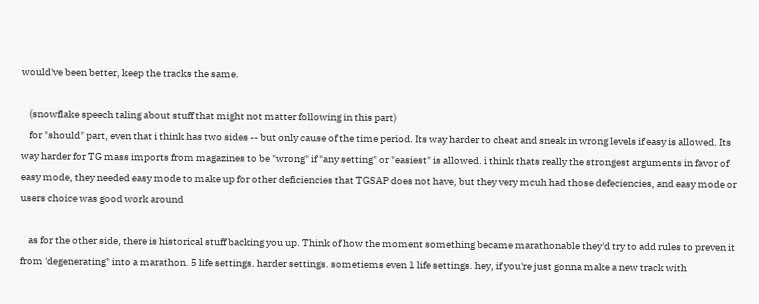would've been better, keep the tracks the same.

    (snowflake speech taling about stuff that might not matter following in this part)
    for "should" part, even that i think has two sides -- but only cause of the time period. Its way harder to cheat and sneak in wrong levels if easy is allowed. Its way harder for TG mass imports from magazines to be "wrong" if "any setting" or "easiest" is allowed. i think thats really the strongest arguments in favor of easy mode, they needed easy mode to make up for other deficiencies that TGSAP does not have, but they very mcuh had those defeciencies, and easy mode or users choice was good work around

    as for the other side, there is historical stuff backing you up. Think of how the moment something became marathonable they'd try to add rules to preven it from 'degenerating" into a marathon. 5 life settings. harder settings. sometiems even 1 life settings. hey, if you're just gonna make a new track with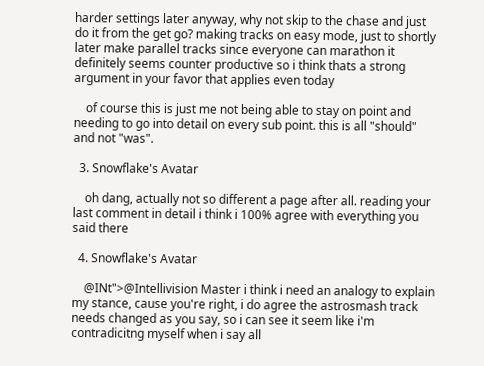harder settings later anyway, why not skip to the chase and just do it from the get go? making tracks on easy mode, just to shortly later make parallel tracks since everyone can marathon it definitely seems counter productive so i think thats a strong argument in your favor that applies even today

    of course this is just me not being able to stay on point and needing to go into detail on every sub point. this is all "should" and not "was".

  3. Snowflake's Avatar

    oh dang, actually not so different a page after all. reading your last comment in detail i think i 100% agree with everything you said there

  4. Snowflake's Avatar

    @INt">@Intellivision Master i think i need an analogy to explain my stance, cause you're right, i do agree the astrosmash track needs changed as you say, so i can see it seem like i'm contradicitng myself when i say all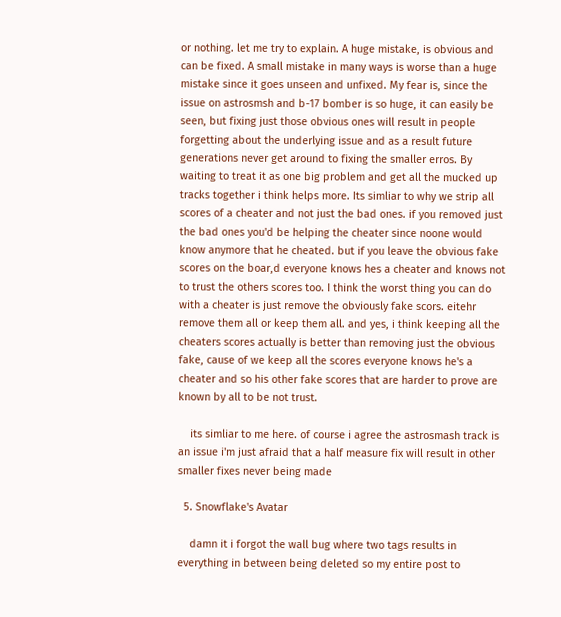or nothing. let me try to explain. A huge mistake, is obvious and can be fixed. A small mistake in many ways is worse than a huge mistake since it goes unseen and unfixed. My fear is, since the issue on astrosmsh and b-17 bomber is so huge, it can easily be seen, but fixing just those obvious ones will result in people forgetting about the underlying issue and as a result future generations never get around to fixing the smaller erros. By waiting to treat it as one big problem and get all the mucked up tracks together i think helps more. Its simliar to why we strip all scores of a cheater and not just the bad ones. if you removed just the bad ones you'd be helping the cheater since noone would know anymore that he cheated. but if you leave the obvious fake scores on the boar,d everyone knows hes a cheater and knows not to trust the others scores too. I think the worst thing you can do with a cheater is just remove the obviously fake scors. eitehr remove them all or keep them all. and yes, i think keeping all the cheaters scores actually is better than removing just the obvious fake, cause of we keep all the scores everyone knows he's a cheater and so his other fake scores that are harder to prove are known by all to be not trust.

    its simliar to me here. of course i agree the astrosmash track is an issue i'm just afraid that a half measure fix will result in other smaller fixes never being made

  5. Snowflake's Avatar

    damn it i forgot the wall bug where two tags results in everything in between being deleted so my entire post to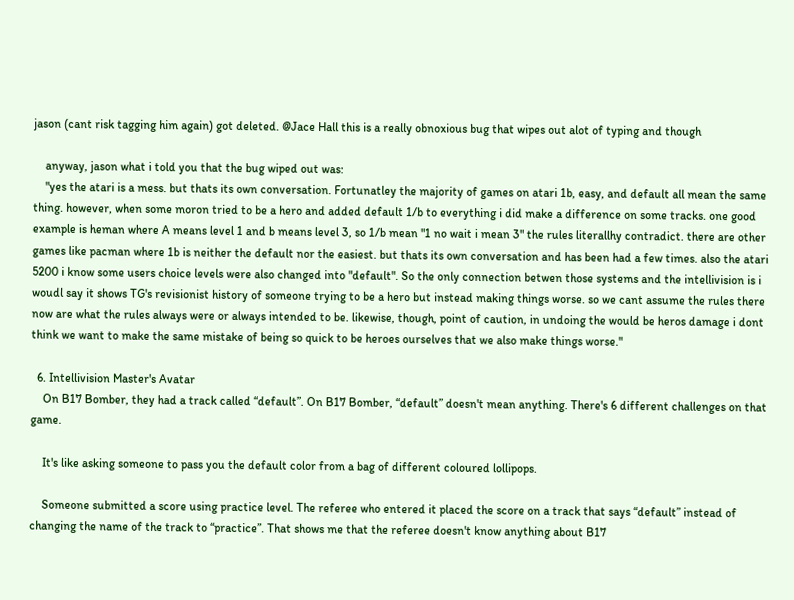jason (cant risk tagging him again) got deleted. @Jace Hall this is a really obnoxious bug that wipes out alot of typing and though

    anyway, jason what i told you that the bug wiped out was:
    "yes the atari is a mess. but thats its own conversation. Fortunatley the majority of games on atari 1b, easy, and default all mean the same thing. however, when some moron tried to be a hero and added default 1/b to everything i did make a difference on some tracks. one good example is heman where A means level 1 and b means level 3, so 1/b mean "1 no wait i mean 3" the rules literallhy contradict. there are other games like pacman where 1b is neither the default nor the easiest. but thats its own conversation and has been had a few times. also the atari 5200 i know some users choice levels were also changed into "default". So the only connection betwen those systems and the intellivision is i woudl say it shows TG's revisionist history of someone trying to be a hero but instead making things worse. so we cant assume the rules there now are what the rules always were or always intended to be. likewise, though, point of caution, in undoing the would be heros damage i dont think we want to make the same mistake of being so quick to be heroes ourselves that we also make things worse."

  6. Intellivision Master's Avatar
    On B17 Bomber, they had a track called “default”. On B17 Bomber, “default” doesn't mean anything. There's 6 different challenges on that game.

    It's like asking someone to pass you the default color from a bag of different coloured lollipops.

    Someone submitted a score using practice level. The referee who entered it placed the score on a track that says “default” instead of changing the name of the track to “practice”. That shows me that the referee doesn't know anything about B17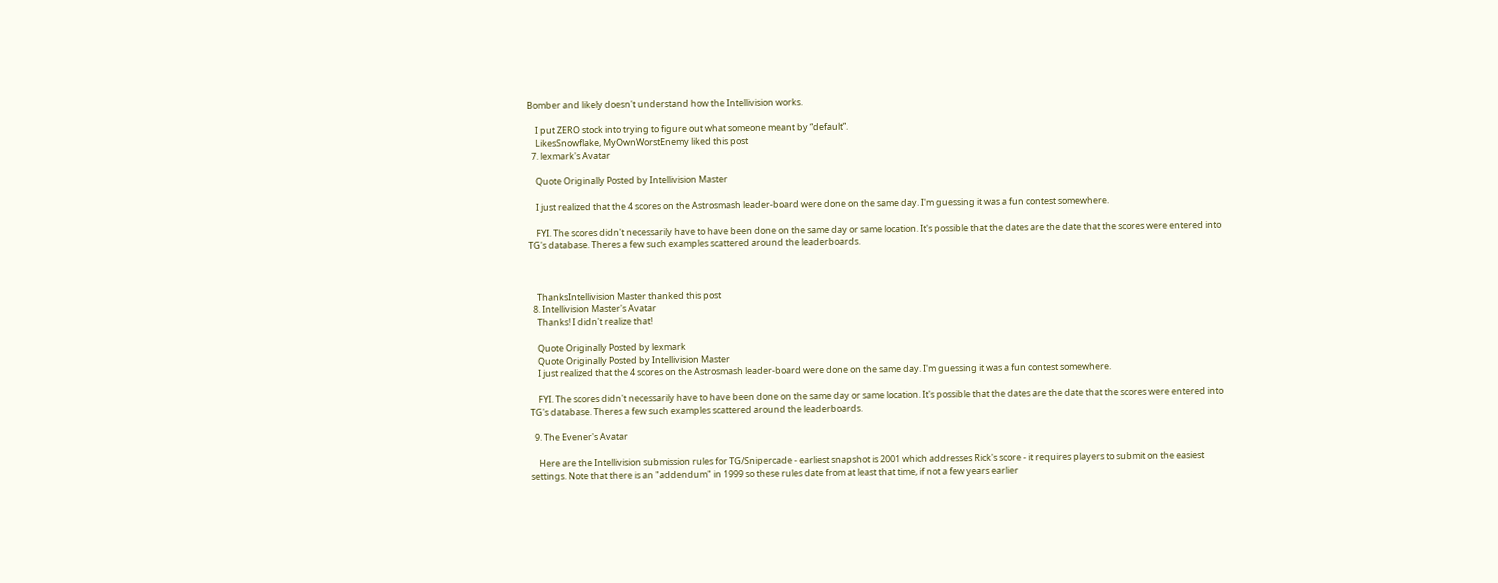Bomber and likely doesn't understand how the Intellivision works.

    I put ZERO stock into trying to figure out what someone meant by “default”.
    LikesSnowflake, MyOwnWorstEnemy liked this post
  7. lexmark's Avatar

    Quote Originally Posted by Intellivision Master

    I just realized that the 4 scores on the Astrosmash leader-board were done on the same day. I'm guessing it was a fun contest somewhere.

    FYI. The scores didn't necessarily have to have been done on the same day or same location. It's possible that the dates are the date that the scores were entered into TG's database. Theres a few such examples scattered around the leaderboards.



    ThanksIntellivision Master thanked this post
  8. Intellivision Master's Avatar
    Thanks! I didn't realize that!

    Quote Originally Posted by lexmark
    Quote Originally Posted by Intellivision Master
    I just realized that the 4 scores on the Astrosmash leader-board were done on the same day. I'm guessing it was a fun contest somewhere.

    FYI. The scores didn't necessarily have to have been done on the same day or same location. It's possible that the dates are the date that the scores were entered into TG's database. Theres a few such examples scattered around the leaderboards.

  9. The Evener's Avatar

    Here are the Intellivision submission rules for TG/Snipercade - earliest snapshot is 2001 which addresses Rick's score - it requires players to submit on the easiest settings. Note that there is an "addendum" in 1999 so these rules date from at least that time, if not a few years earlier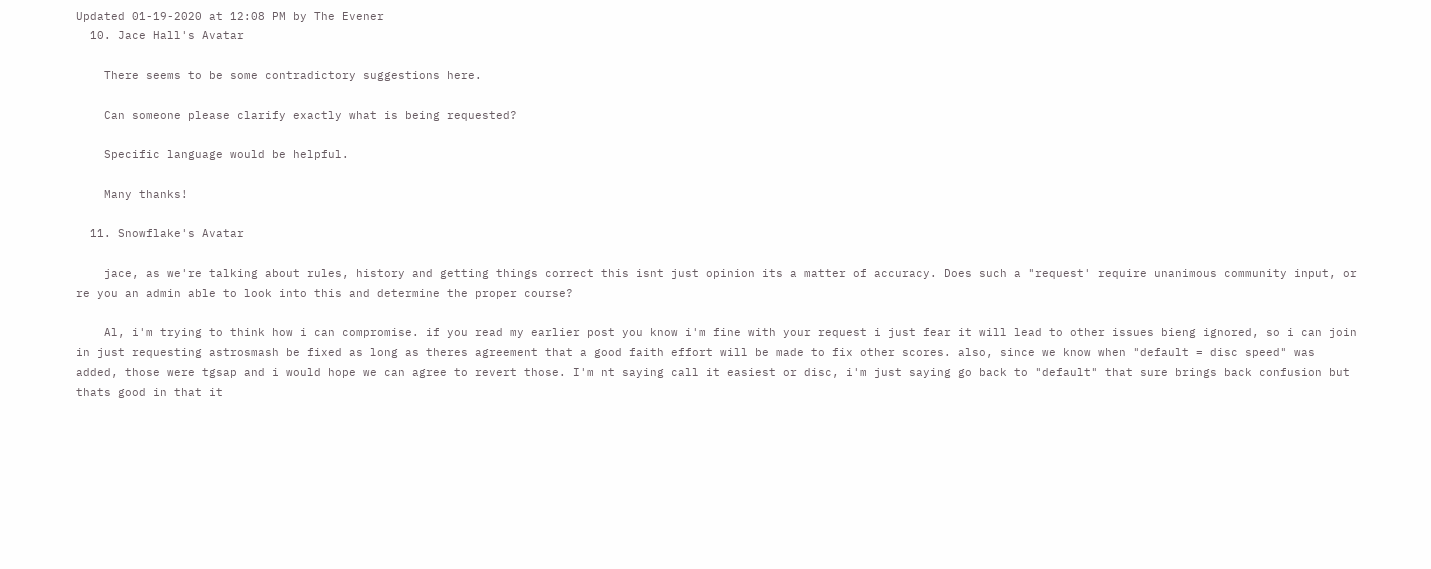Updated 01-19-2020 at 12:08 PM by The Evener
  10. Jace Hall's Avatar

    There seems to be some contradictory suggestions here.

    Can someone please clarify exactly what is being requested?

    Specific language would be helpful.

    Many thanks!

  11. Snowflake's Avatar

    jace, as we're talking about rules, history and getting things correct this isnt just opinion its a matter of accuracy. Does such a "request' require unanimous community input, or re you an admin able to look into this and determine the proper course?

    Al, i'm trying to think how i can compromise. if you read my earlier post you know i'm fine with your request i just fear it will lead to other issues bieng ignored, so i can join in just requesting astrosmash be fixed as long as theres agreement that a good faith effort will be made to fix other scores. also, since we know when "default = disc speed" was added, those were tgsap and i would hope we can agree to revert those. I'm nt saying call it easiest or disc, i'm just saying go back to "default" that sure brings back confusion but thats good in that it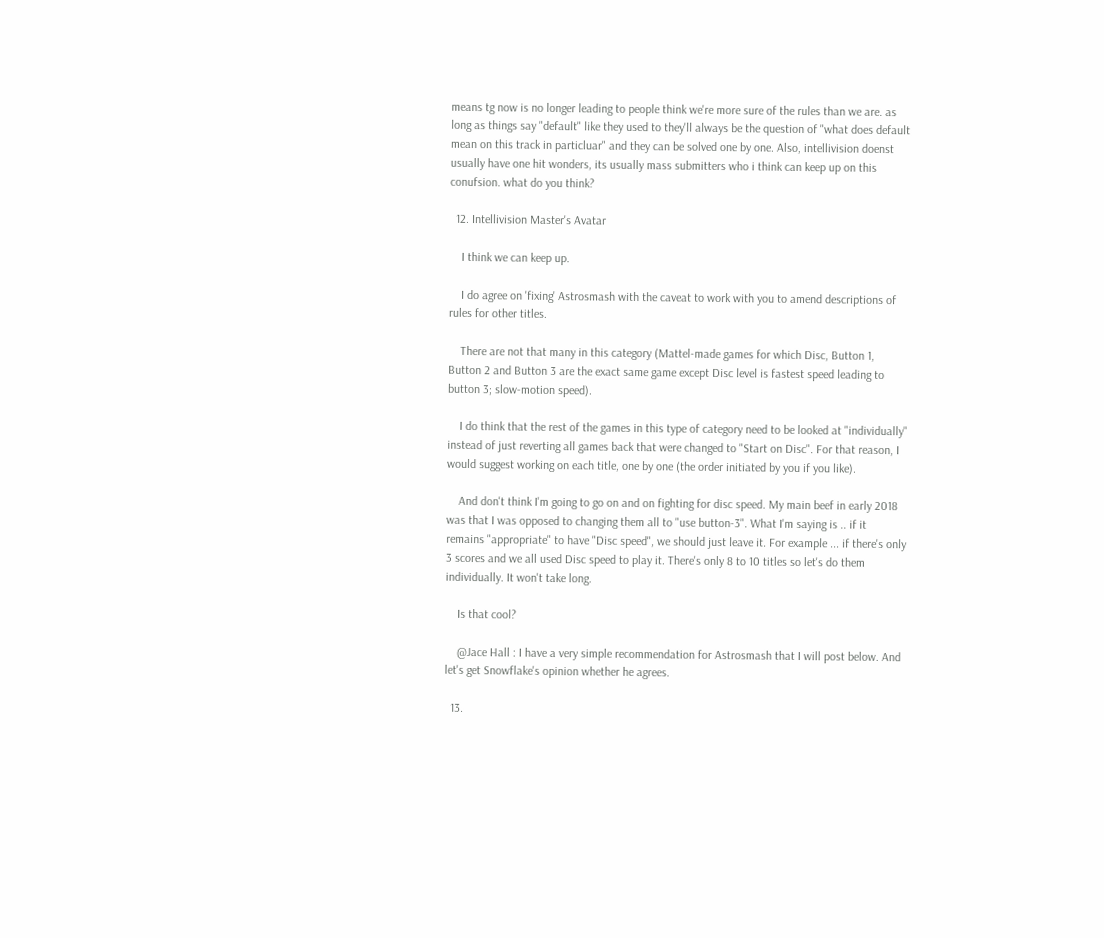means tg now is no longer leading to people think we're more sure of the rules than we are. as long as things say "default" like they used to they'll always be the question of "what does default mean on this track in particluar" and they can be solved one by one. Also, intellivision doenst usually have one hit wonders, its usually mass submitters who i think can keep up on this conufsion. what do you think?

  12. Intellivision Master's Avatar

    I think we can keep up.

    I do agree on 'fixing' Astrosmash with the caveat to work with you to amend descriptions of rules for other titles.

    There are not that many in this category (Mattel-made games for which Disc, Button 1, Button 2 and Button 3 are the exact same game except Disc level is fastest speed leading to button 3; slow-motion speed).

    I do think that the rest of the games in this type of category need to be looked at "individually" instead of just reverting all games back that were changed to "Start on Disc". For that reason, I would suggest working on each title, one by one (the order initiated by you if you like).

    And don't think I'm going to go on and on fighting for disc speed. My main beef in early 2018 was that I was opposed to changing them all to "use button-3". What I'm saying is .. if it remains "appropriate" to have "Disc speed", we should just leave it. For example ... if there's only 3 scores and we all used Disc speed to play it. There's only 8 to 10 titles so let's do them individually. It won't take long.

    Is that cool?

    @Jace Hall : I have a very simple recommendation for Astrosmash that I will post below. And let's get Snowflake's opinion whether he agrees.

  13.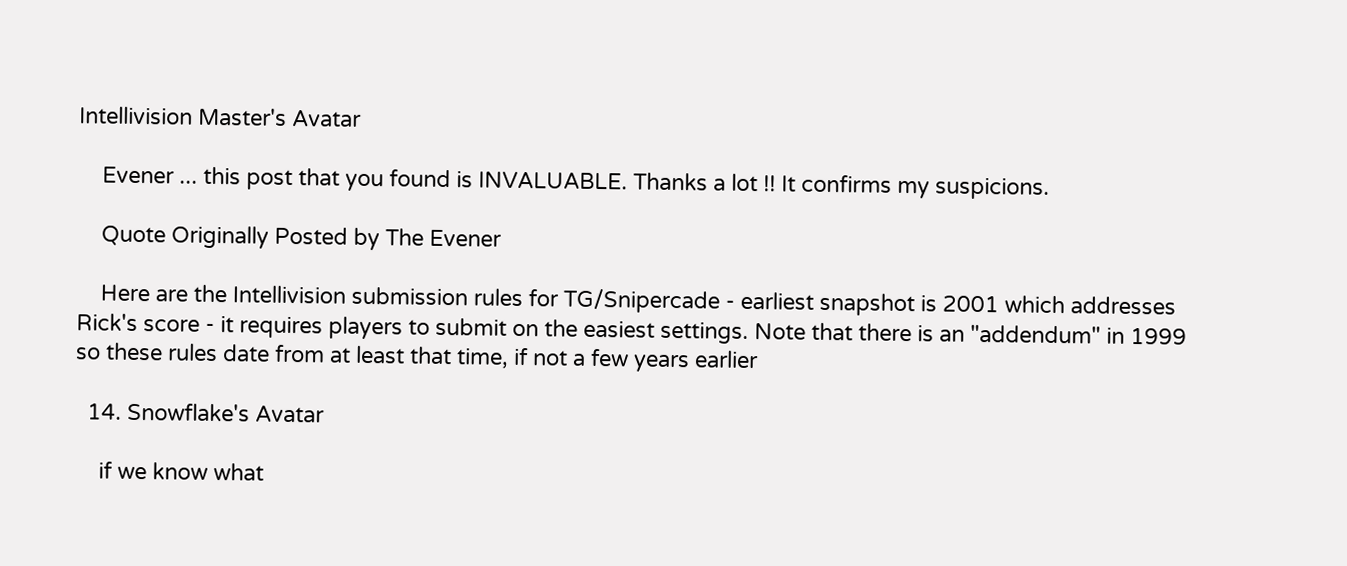Intellivision Master's Avatar

    Evener ... this post that you found is INVALUABLE. Thanks a lot !! It confirms my suspicions.

    Quote Originally Posted by The Evener

    Here are the Intellivision submission rules for TG/Snipercade - earliest snapshot is 2001 which addresses Rick's score - it requires players to submit on the easiest settings. Note that there is an "addendum" in 1999 so these rules date from at least that time, if not a few years earlier

  14. Snowflake's Avatar

    if we know what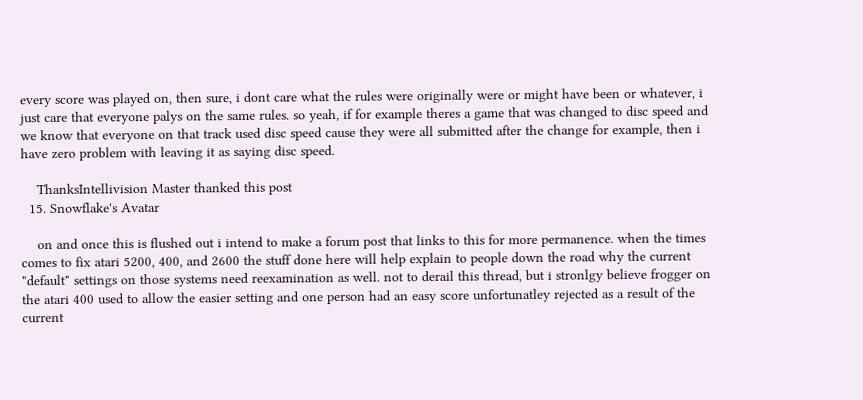every score was played on, then sure, i dont care what the rules were originally were or might have been or whatever, i just care that everyone palys on the same rules. so yeah, if for example theres a game that was changed to disc speed and we know that everyone on that track used disc speed cause they were all submitted after the change for example, then i have zero problem with leaving it as saying disc speed.

    ThanksIntellivision Master thanked this post
  15. Snowflake's Avatar

    on and once this is flushed out i intend to make a forum post that links to this for more permanence. when the times comes to fix atari 5200, 400, and 2600 the stuff done here will help explain to people down the road why the current "default" settings on those systems need reexamination as well. not to derail this thread, but i stronlgy believe frogger on the atari 400 used to allow the easier setting and one person had an easy score unfortunatley rejected as a result of the current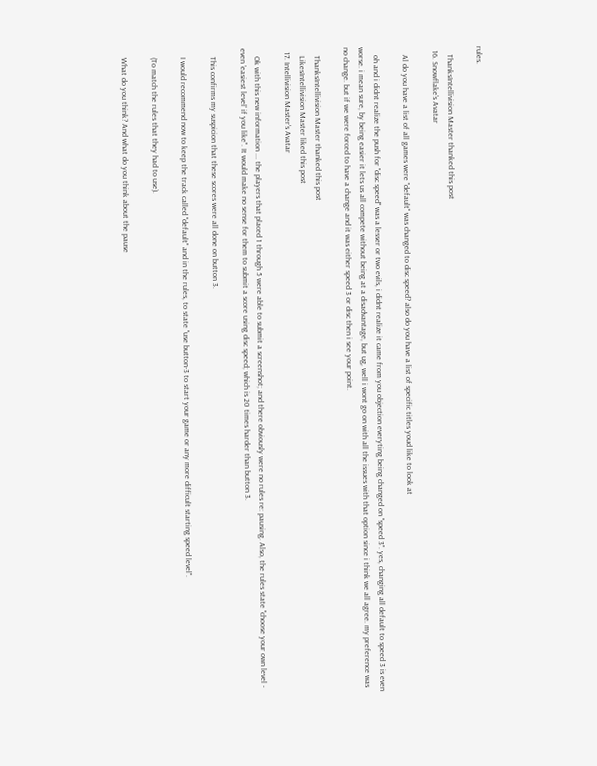rules.

    ThanksIntellivision Master thanked this post
  16. Snowflake's Avatar

    Al do you have a list of all games were "default" was changed to disc speed? also do you have a list of specific titles youd like to look at

    oh and i didnt realize the push for "disc speed" was a lesser or two evils, i didnt realize it came from you objection everyting being changed on "speed 3". yes, changing all default to speed 3 is even worse. i mean sure, by being easier it lets us all compete without being at a disadvantage, but ug, well i wont go on with all the issues with that option since i think we all agree. my preference was no change. but if we were forced to have a change and it was either speed 3 or disc then i see your point.

    ThanksIntellivision Master thanked this post
    LikesIntellivision Master liked this post
  17. Intellivision Master's Avatar

    Ok with this new information ... the players that placed 1 through 5 were able to submit a screenshot; and there obviously were no rules re: pausing. Also, the rules state "choose your own level - even 'easiest level' if you like". It would make no sense for them to submit a score using disc speed; which is 20 times harder than button 3.

    This confirms my suspicion that these scores were all done on button 3.

    I would recommend now to keep the track called "default" and in the rules, to state "use button-3 to start your game or any more difficult starting speed level".

    (To match the rules that they had to use).

    What do you think? And what do you think about the pause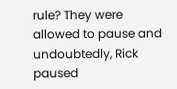rule? They were allowed to pause and undoubtedly, Rick paused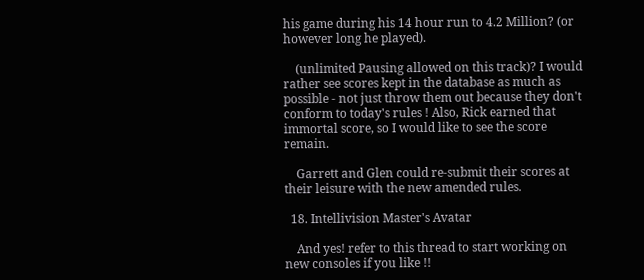his game during his 14 hour run to 4.2 Million? (or however long he played).

    (unlimited Pausing allowed on this track)? I would rather see scores kept in the database as much as possible - not just throw them out because they don't conform to today's rules ! Also, Rick earned that immortal score, so I would like to see the score remain.

    Garrett and Glen could re-submit their scores at their leisure with the new amended rules.

  18. Intellivision Master's Avatar

    And yes! refer to this thread to start working on new consoles if you like !!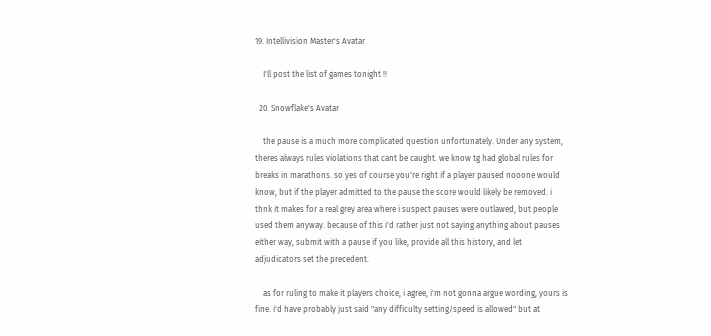19. Intellivision Master's Avatar

    I'll post the list of games tonight !!

  20. Snowflake's Avatar

    the pause is a much more complicated question unfortunately. Under any system, theres always rules violations that cant be caught. we know tg had global rules for breaks in marathons. so yes of course you're right if a player paused nooone would know, but if the player admitted to the pause the score would likely be removed. i thnk it makes for a real grey area where i suspect pauses were outlawed, but people used them anyway. because of this i'd rather just not saying anything about pauses either way, submit with a pause if you like, provide all this history, and let adjudicators set the precedent.

    as for ruling to make it players choice, i agree, i'm not gonna argue wording, yours is fine. i'd have probably just said "any difficulty setting/speed is allowed" but at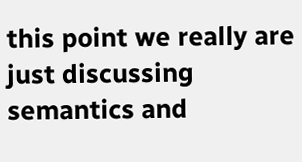this point we really are just discussing semantics and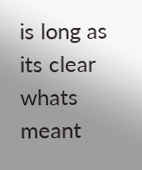is long as its clear whats meant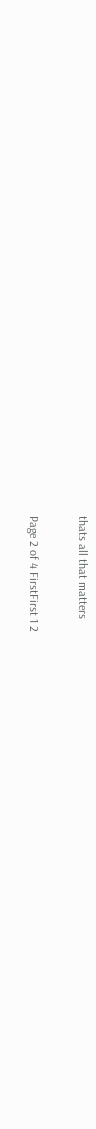thats all that matters

Page 2 of 4 FirstFirst 1 2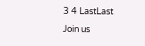3 4 LastLast
Join us